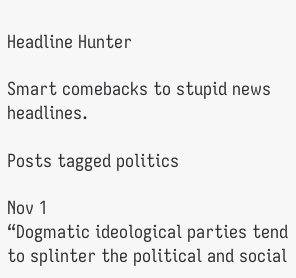Headline Hunter

Smart comebacks to stupid news headlines.

Posts tagged politics

Nov 1
“Dogmatic ideological parties tend to splinter the political and social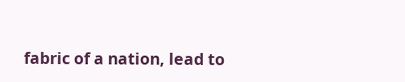fabric of a nation, lead to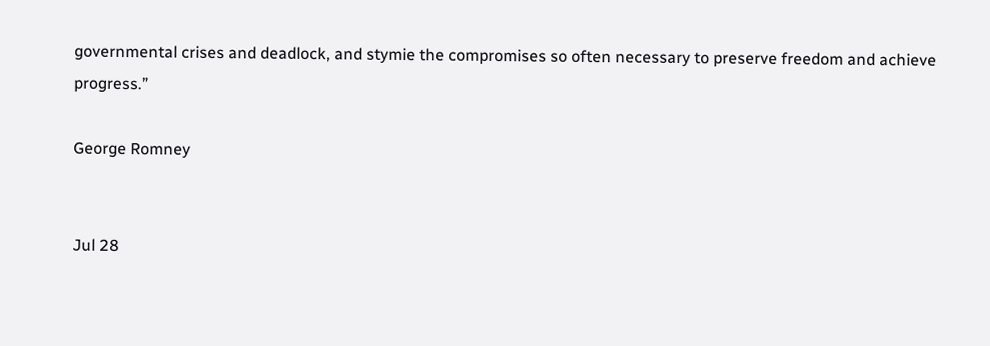governmental crises and deadlock, and stymie the compromises so often necessary to preserve freedom and achieve progress.”

George Romney


Jul 28